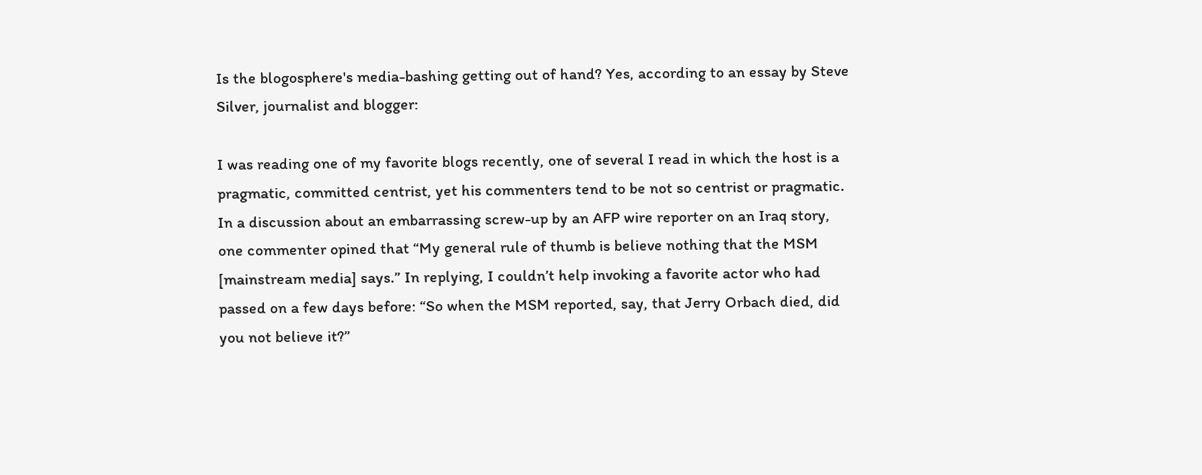Is the blogosphere's media-bashing getting out of hand? Yes, according to an essay by Steve Silver, journalist and blogger:

I was reading one of my favorite blogs recently, one of several I read in which the host is a pragmatic, committed centrist, yet his commenters tend to be not so centrist or pragmatic. In a discussion about an embarrassing screw-up by an AFP wire reporter on an Iraq story, one commenter opined that “My general rule of thumb is believe nothing that the MSM [mainstream media] says.” In replying, I couldn’t help invoking a favorite actor who had passed on a few days before: “So when the MSM reported, say, that Jerry Orbach died, did you not believe it?”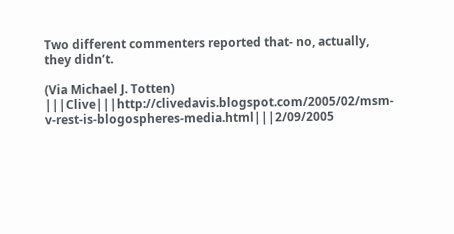Two different commenters reported that- no, actually, they didn’t.

(Via Michael J. Totten)
|||Clive|||http://clivedavis.blogspot.com/2005/02/msm-v-rest-is-blogospheres-media.html|||2/09/2005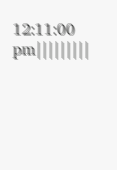12:11:00 pm|||||||||